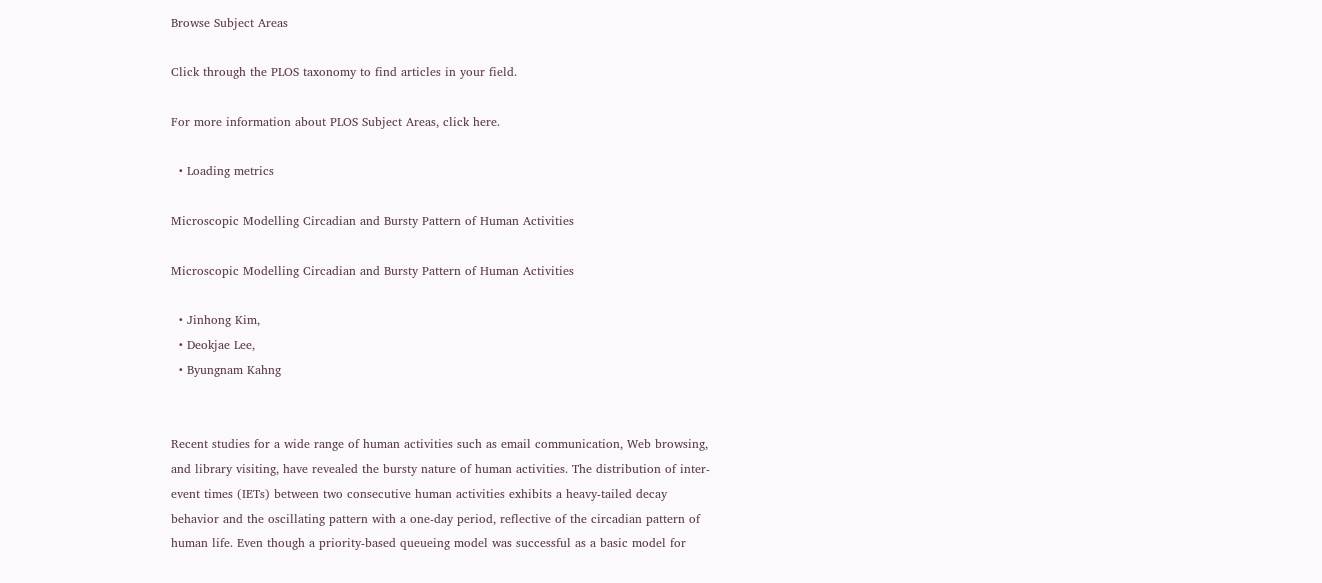Browse Subject Areas

Click through the PLOS taxonomy to find articles in your field.

For more information about PLOS Subject Areas, click here.

  • Loading metrics

Microscopic Modelling Circadian and Bursty Pattern of Human Activities

Microscopic Modelling Circadian and Bursty Pattern of Human Activities

  • Jinhong Kim,
  • Deokjae Lee,
  • Byungnam Kahng


Recent studies for a wide range of human activities such as email communication, Web browsing, and library visiting, have revealed the bursty nature of human activities. The distribution of inter-event times (IETs) between two consecutive human activities exhibits a heavy-tailed decay behavior and the oscillating pattern with a one-day period, reflective of the circadian pattern of human life. Even though a priority-based queueing model was successful as a basic model for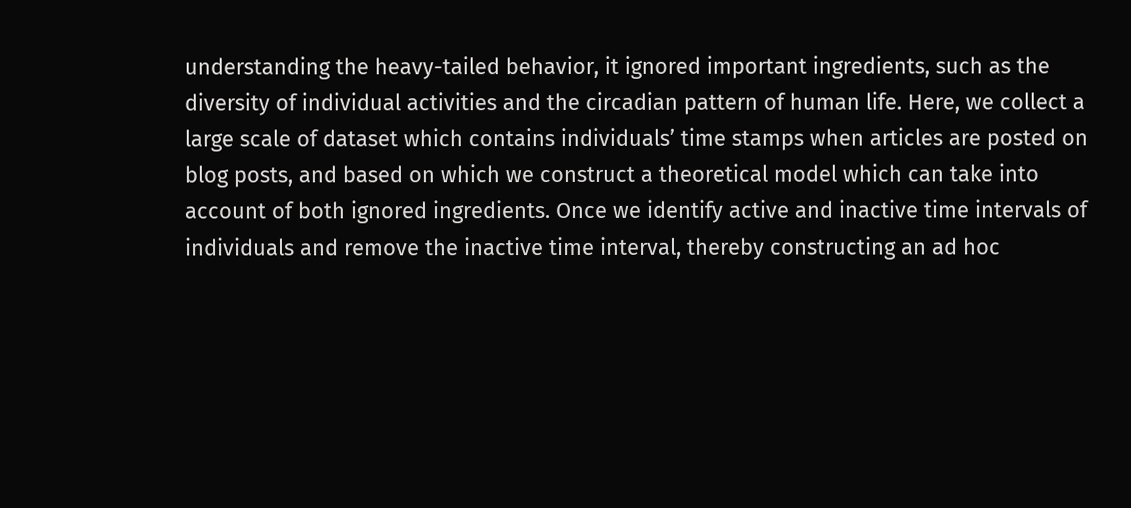understanding the heavy-tailed behavior, it ignored important ingredients, such as the diversity of individual activities and the circadian pattern of human life. Here, we collect a large scale of dataset which contains individuals’ time stamps when articles are posted on blog posts, and based on which we construct a theoretical model which can take into account of both ignored ingredients. Once we identify active and inactive time intervals of individuals and remove the inactive time interval, thereby constructing an ad hoc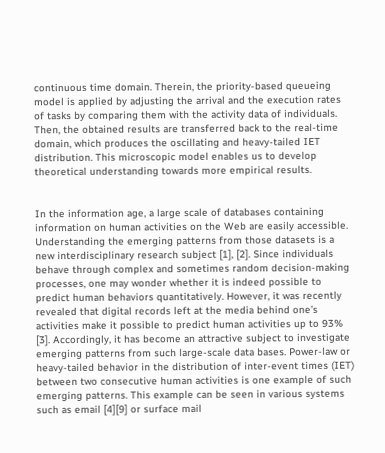continuous time domain. Therein, the priority-based queueing model is applied by adjusting the arrival and the execution rates of tasks by comparing them with the activity data of individuals. Then, the obtained results are transferred back to the real-time domain, which produces the oscillating and heavy-tailed IET distribution. This microscopic model enables us to develop theoretical understanding towards more empirical results.


In the information age, a large scale of databases containing information on human activities on the Web are easily accessible. Understanding the emerging patterns from those datasets is a new interdisciplinary research subject [1], [2]. Since individuals behave through complex and sometimes random decision-making processes, one may wonder whether it is indeed possible to predict human behaviors quantitatively. However, it was recently revealed that digital records left at the media behind one’s activities make it possible to predict human activities up to 93% [3]. Accordingly, it has become an attractive subject to investigate emerging patterns from such large-scale data bases. Power-law or heavy-tailed behavior in the distribution of inter-event times (IET) between two consecutive human activities is one example of such emerging patterns. This example can be seen in various systems such as email [4][9] or surface mail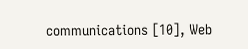communications [10], Web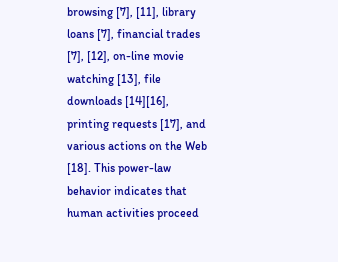browsing [7], [11], library loans [7], financial trades [7], [12], on-line movie watching [13], file downloads [14][16], printing requests [17], and various actions on the Web [18]. This power-law behavior indicates that human activities proceed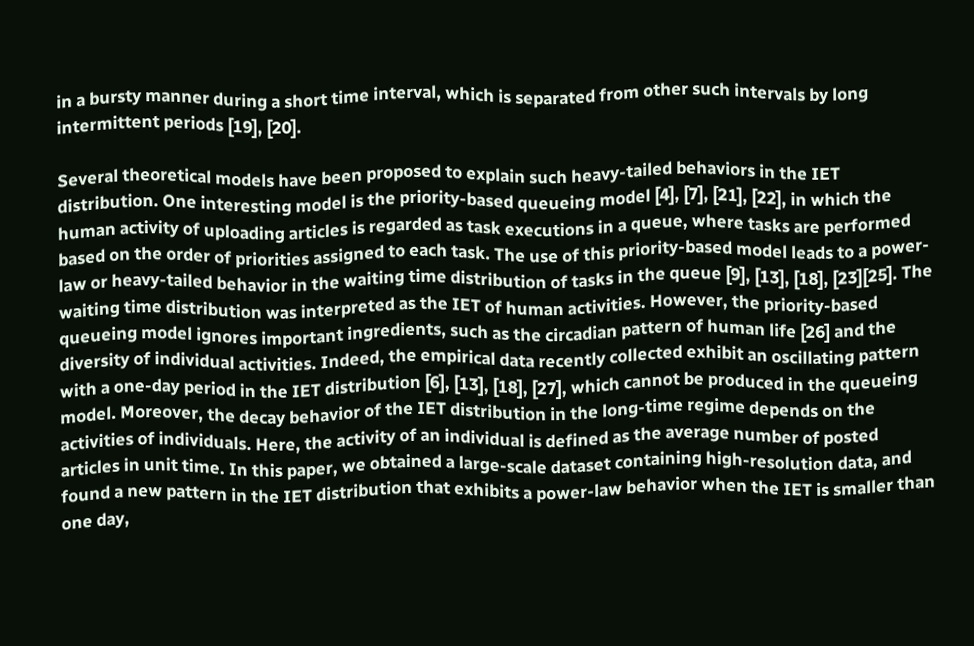in a bursty manner during a short time interval, which is separated from other such intervals by long intermittent periods [19], [20].

Several theoretical models have been proposed to explain such heavy-tailed behaviors in the IET distribution. One interesting model is the priority-based queueing model [4], [7], [21], [22], in which the human activity of uploading articles is regarded as task executions in a queue, where tasks are performed based on the order of priorities assigned to each task. The use of this priority-based model leads to a power-law or heavy-tailed behavior in the waiting time distribution of tasks in the queue [9], [13], [18], [23][25]. The waiting time distribution was interpreted as the IET of human activities. However, the priority-based queueing model ignores important ingredients, such as the circadian pattern of human life [26] and the diversity of individual activities. Indeed, the empirical data recently collected exhibit an oscillating pattern with a one-day period in the IET distribution [6], [13], [18], [27], which cannot be produced in the queueing model. Moreover, the decay behavior of the IET distribution in the long-time regime depends on the activities of individuals. Here, the activity of an individual is defined as the average number of posted articles in unit time. In this paper, we obtained a large-scale dataset containing high-resolution data, and found a new pattern in the IET distribution that exhibits a power-law behavior when the IET is smaller than one day,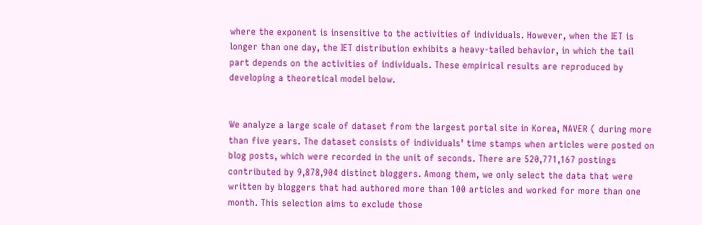where the exponent is insensitive to the activities of individuals. However, when the IET is longer than one day, the IET distribution exhibits a heavy-tailed behavior, in which the tail part depends on the activities of individuals. These empirical results are reproduced by developing a theoretical model below.


We analyze a large scale of dataset from the largest portal site in Korea, NAVER ( during more than five years. The dataset consists of individuals’ time stamps when articles were posted on blog posts, which were recorded in the unit of seconds. There are 520,771,167 postings contributed by 9,878,904 distinct bloggers. Among them, we only select the data that were written by bloggers that had authored more than 100 articles and worked for more than one month. This selection aims to exclude those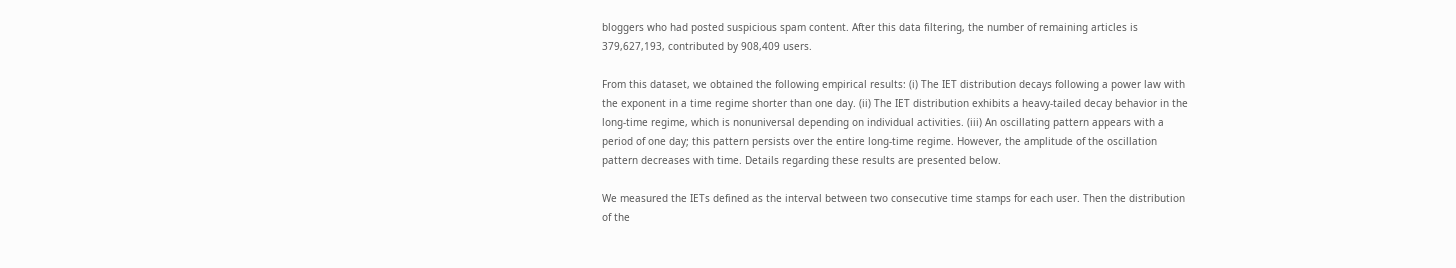bloggers who had posted suspicious spam content. After this data filtering, the number of remaining articles is 379,627,193, contributed by 908,409 users.

From this dataset, we obtained the following empirical results: (i) The IET distribution decays following a power law with the exponent in a time regime shorter than one day. (ii) The IET distribution exhibits a heavy-tailed decay behavior in the long-time regime, which is nonuniversal depending on individual activities. (iii) An oscillating pattern appears with a period of one day; this pattern persists over the entire long-time regime. However, the amplitude of the oscillation pattern decreases with time. Details regarding these results are presented below.

We measured the IETs defined as the interval between two consecutive time stamps for each user. Then the distribution of the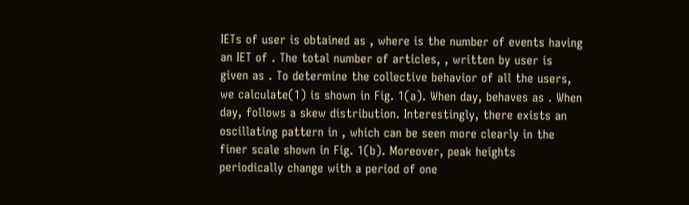IETs of user is obtained as , where is the number of events having an IET of . The total number of articles, , written by user is given as . To determine the collective behavior of all the users, we calculate(1) is shown in Fig. 1(a). When day, behaves as . When day, follows a skew distribution. Interestingly, there exists an oscillating pattern in , which can be seen more clearly in the finer scale shown in Fig. 1(b). Moreover, peak heights periodically change with a period of one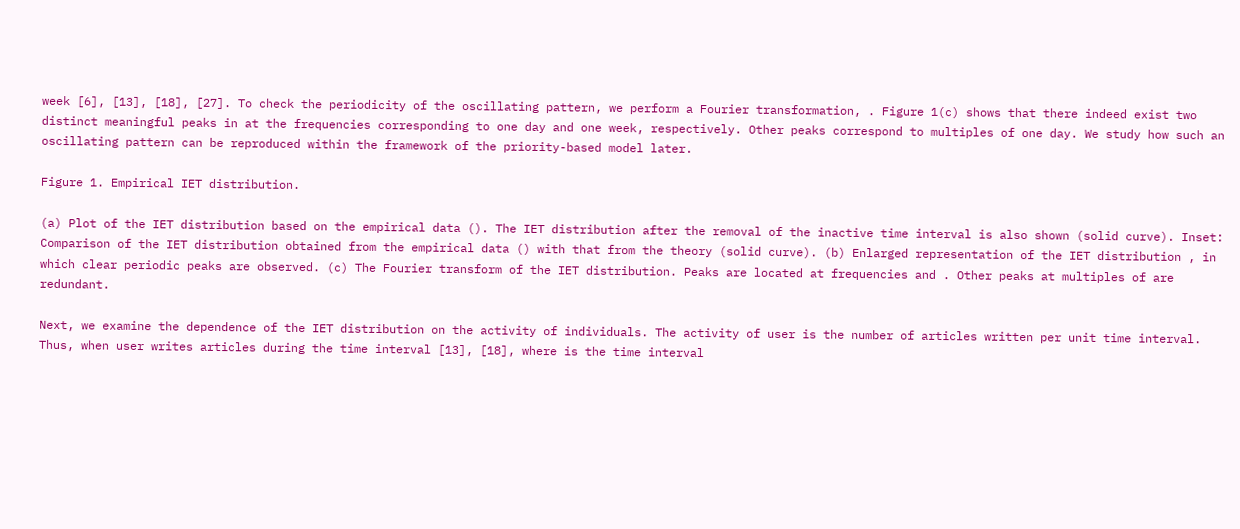week [6], [13], [18], [27]. To check the periodicity of the oscillating pattern, we perform a Fourier transformation, . Figure 1(c) shows that there indeed exist two distinct meaningful peaks in at the frequencies corresponding to one day and one week, respectively. Other peaks correspond to multiples of one day. We study how such an oscillating pattern can be reproduced within the framework of the priority-based model later.

Figure 1. Empirical IET distribution.

(a) Plot of the IET distribution based on the empirical data (). The IET distribution after the removal of the inactive time interval is also shown (solid curve). Inset: Comparison of the IET distribution obtained from the empirical data () with that from the theory (solid curve). (b) Enlarged representation of the IET distribution , in which clear periodic peaks are observed. (c) The Fourier transform of the IET distribution. Peaks are located at frequencies and . Other peaks at multiples of are redundant.

Next, we examine the dependence of the IET distribution on the activity of individuals. The activity of user is the number of articles written per unit time interval. Thus, when user writes articles during the time interval [13], [18], where is the time interval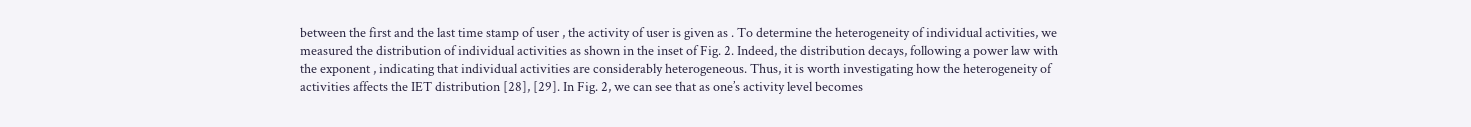between the first and the last time stamp of user , the activity of user is given as . To determine the heterogeneity of individual activities, we measured the distribution of individual activities as shown in the inset of Fig. 2. Indeed, the distribution decays, following a power law with the exponent , indicating that individual activities are considerably heterogeneous. Thus, it is worth investigating how the heterogeneity of activities affects the IET distribution [28], [29]. In Fig. 2, we can see that as one’s activity level becomes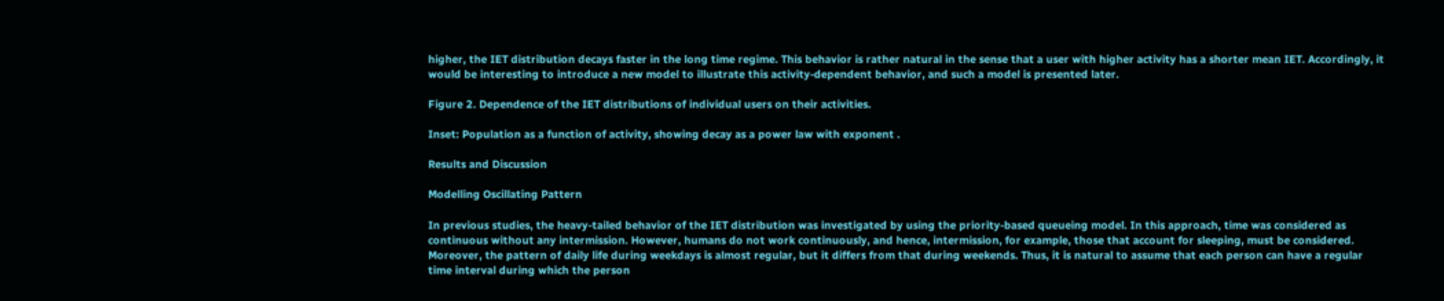higher, the IET distribution decays faster in the long time regime. This behavior is rather natural in the sense that a user with higher activity has a shorter mean IET. Accordingly, it would be interesting to introduce a new model to illustrate this activity-dependent behavior, and such a model is presented later.

Figure 2. Dependence of the IET distributions of individual users on their activities.

Inset: Population as a function of activity, showing decay as a power law with exponent .

Results and Discussion

Modelling Oscillating Pattern

In previous studies, the heavy-tailed behavior of the IET distribution was investigated by using the priority-based queueing model. In this approach, time was considered as continuous without any intermission. However, humans do not work continuously, and hence, intermission, for example, those that account for sleeping, must be considered. Moreover, the pattern of daily life during weekdays is almost regular, but it differs from that during weekends. Thus, it is natural to assume that each person can have a regular time interval during which the person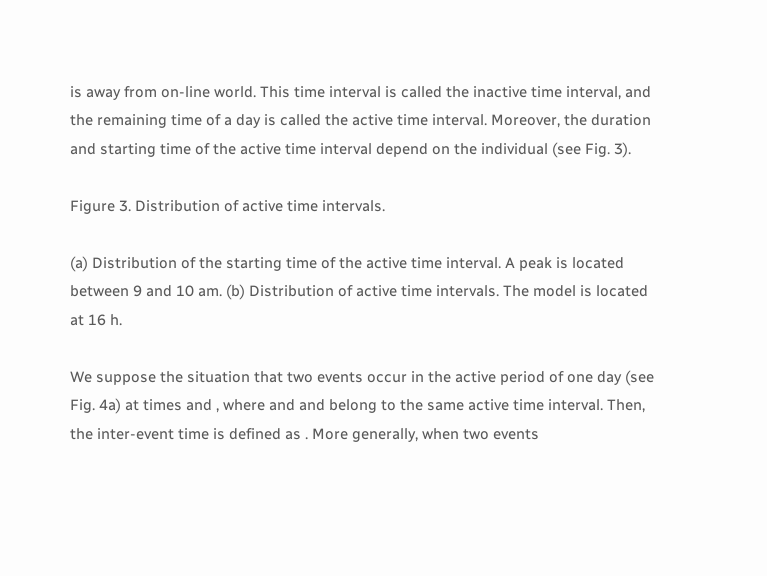is away from on-line world. This time interval is called the inactive time interval, and the remaining time of a day is called the active time interval. Moreover, the duration and starting time of the active time interval depend on the individual (see Fig. 3).

Figure 3. Distribution of active time intervals.

(a) Distribution of the starting time of the active time interval. A peak is located between 9 and 10 am. (b) Distribution of active time intervals. The model is located at 16 h.

We suppose the situation that two events occur in the active period of one day (see Fig. 4a) at times and , where and and belong to the same active time interval. Then, the inter-event time is defined as . More generally, when two events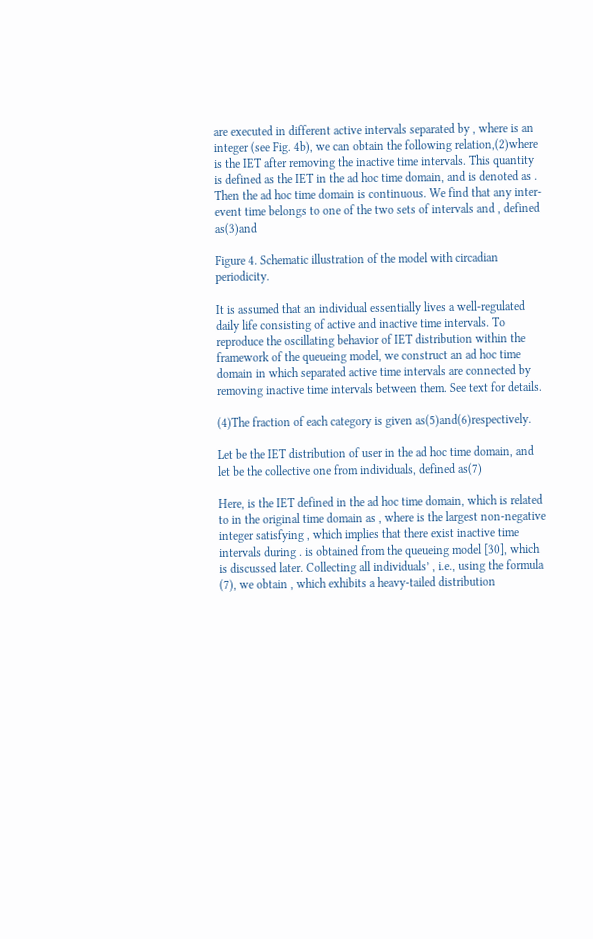are executed in different active intervals separated by , where is an integer (see Fig. 4b), we can obtain the following relation,(2)where is the IET after removing the inactive time intervals. This quantity is defined as the IET in the ad hoc time domain, and is denoted as . Then the ad hoc time domain is continuous. We find that any inter-event time belongs to one of the two sets of intervals and , defined as(3)and

Figure 4. Schematic illustration of the model with circadian periodicity.

It is assumed that an individual essentially lives a well-regulated daily life consisting of active and inactive time intervals. To reproduce the oscillating behavior of IET distribution within the framework of the queueing model, we construct an ad hoc time domain in which separated active time intervals are connected by removing inactive time intervals between them. See text for details.

(4)The fraction of each category is given as(5)and(6)respectively.

Let be the IET distribution of user in the ad hoc time domain, and let be the collective one from individuals, defined as(7)

Here, is the IET defined in the ad hoc time domain, which is related to in the original time domain as , where is the largest non-negative integer satisfying , which implies that there exist inactive time intervals during . is obtained from the queueing model [30], which is discussed later. Collecting all individuals’ , i.e., using the formula (7), we obtain , which exhibits a heavy-tailed distribution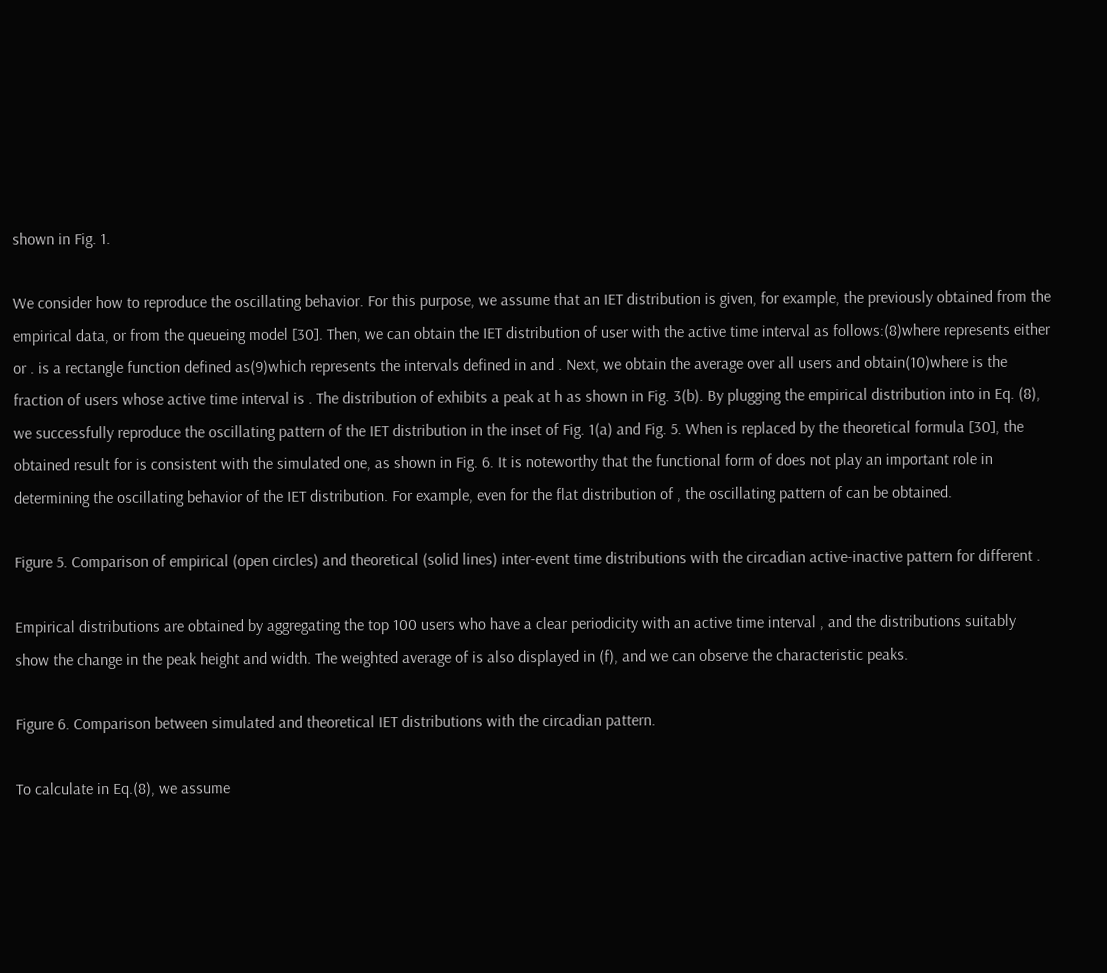shown in Fig. 1.

We consider how to reproduce the oscillating behavior. For this purpose, we assume that an IET distribution is given, for example, the previously obtained from the empirical data, or from the queueing model [30]. Then, we can obtain the IET distribution of user with the active time interval as follows:(8)where represents either or . is a rectangle function defined as(9)which represents the intervals defined in and . Next, we obtain the average over all users and obtain(10)where is the fraction of users whose active time interval is . The distribution of exhibits a peak at h as shown in Fig. 3(b). By plugging the empirical distribution into in Eq. (8), we successfully reproduce the oscillating pattern of the IET distribution in the inset of Fig. 1(a) and Fig. 5. When is replaced by the theoretical formula [30], the obtained result for is consistent with the simulated one, as shown in Fig. 6. It is noteworthy that the functional form of does not play an important role in determining the oscillating behavior of the IET distribution. For example, even for the flat distribution of , the oscillating pattern of can be obtained.

Figure 5. Comparison of empirical (open circles) and theoretical (solid lines) inter-event time distributions with the circadian active-inactive pattern for different .

Empirical distributions are obtained by aggregating the top 100 users who have a clear periodicity with an active time interval , and the distributions suitably show the change in the peak height and width. The weighted average of is also displayed in (f), and we can observe the characteristic peaks.

Figure 6. Comparison between simulated and theoretical IET distributions with the circadian pattern.

To calculate in Eq.(8), we assume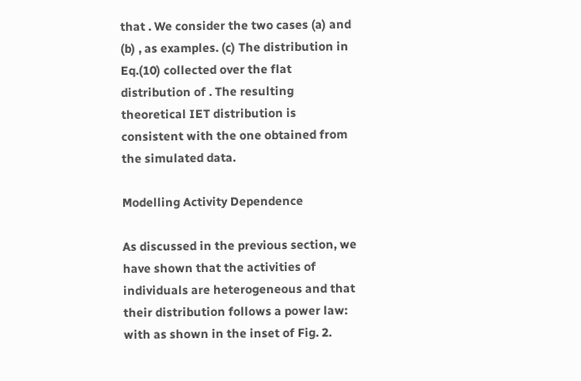that . We consider the two cases (a) and (b) , as examples. (c) The distribution in Eq.(10) collected over the flat distribution of . The resulting theoretical IET distribution is consistent with the one obtained from the simulated data.

Modelling Activity Dependence

As discussed in the previous section, we have shown that the activities of individuals are heterogeneous and that their distribution follows a power law: with as shown in the inset of Fig. 2.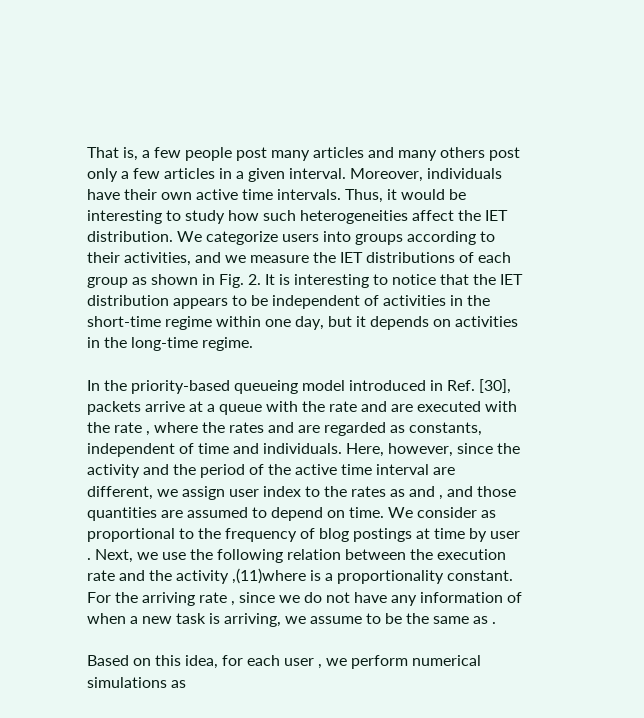That is, a few people post many articles and many others post only a few articles in a given interval. Moreover, individuals have their own active time intervals. Thus, it would be interesting to study how such heterogeneities affect the IET distribution. We categorize users into groups according to their activities, and we measure the IET distributions of each group as shown in Fig. 2. It is interesting to notice that the IET distribution appears to be independent of activities in the short-time regime within one day, but it depends on activities in the long-time regime.

In the priority-based queueing model introduced in Ref. [30], packets arrive at a queue with the rate and are executed with the rate , where the rates and are regarded as constants, independent of time and individuals. Here, however, since the activity and the period of the active time interval are different, we assign user index to the rates as and , and those quantities are assumed to depend on time. We consider as proportional to the frequency of blog postings at time by user . Next, we use the following relation between the execution rate and the activity ,(11)where is a proportionality constant. For the arriving rate , since we do not have any information of when a new task is arriving, we assume to be the same as .

Based on this idea, for each user , we perform numerical simulations as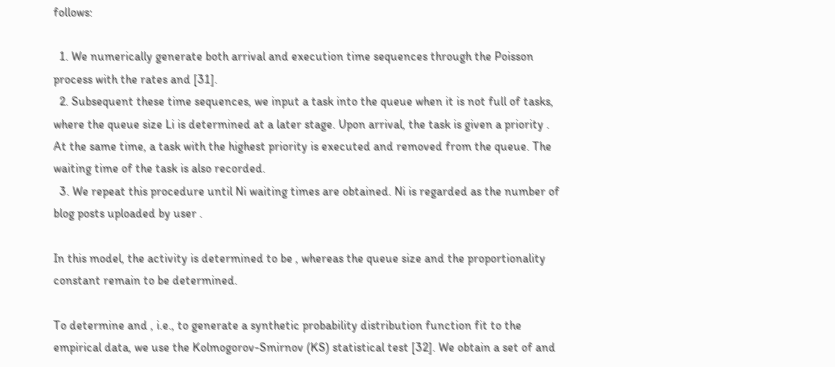follows:

  1. We numerically generate both arrival and execution time sequences through the Poisson process with the rates and [31].
  2. Subsequent these time sequences, we input a task into the queue when it is not full of tasks, where the queue size Li is determined at a later stage. Upon arrival, the task is given a priority . At the same time, a task with the highest priority is executed and removed from the queue. The waiting time of the task is also recorded.
  3. We repeat this procedure until Ni waiting times are obtained. Ni is regarded as the number of blog posts uploaded by user .

In this model, the activity is determined to be , whereas the queue size and the proportionality constant remain to be determined.

To determine and , i.e., to generate a synthetic probability distribution function fit to the empirical data, we use the Kolmogorov-Smirnov (KS) statistical test [32]. We obtain a set of and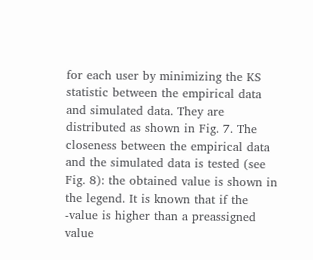for each user by minimizing the KS statistic between the empirical data and simulated data. They are distributed as shown in Fig. 7. The closeness between the empirical data and the simulated data is tested (see Fig. 8): the obtained value is shown in the legend. It is known that if the -value is higher than a preassigned value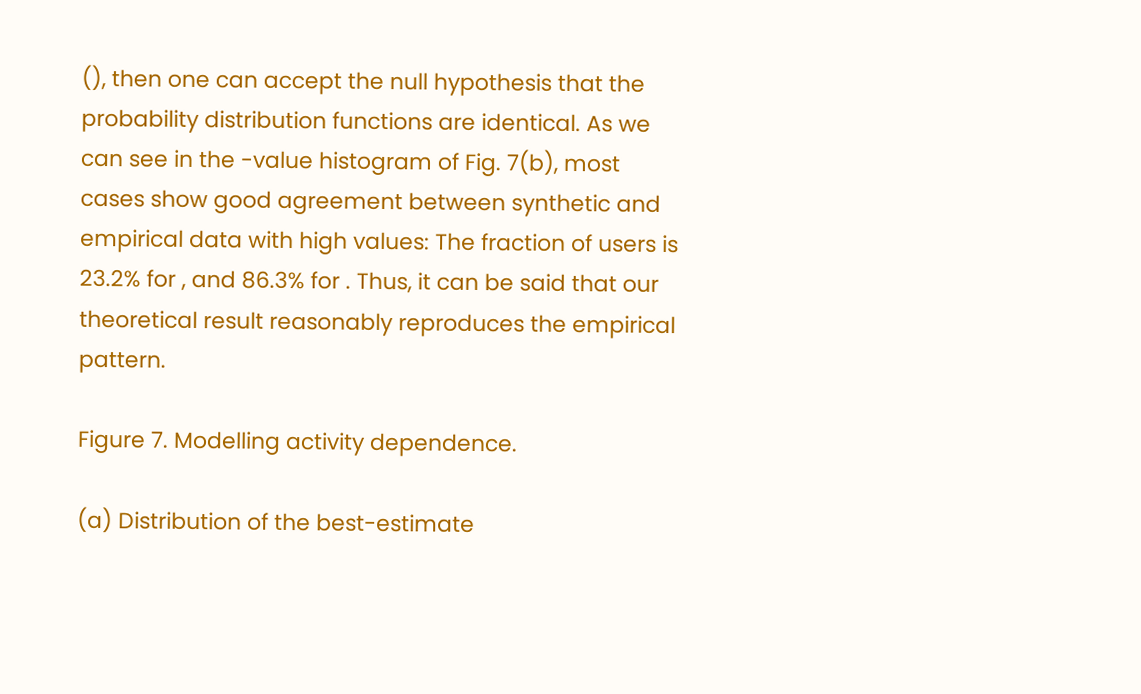(), then one can accept the null hypothesis that the probability distribution functions are identical. As we can see in the -value histogram of Fig. 7(b), most cases show good agreement between synthetic and empirical data with high values: The fraction of users is 23.2% for , and 86.3% for . Thus, it can be said that our theoretical result reasonably reproduces the empirical pattern.

Figure 7. Modelling activity dependence.

(a) Distribution of the best-estimate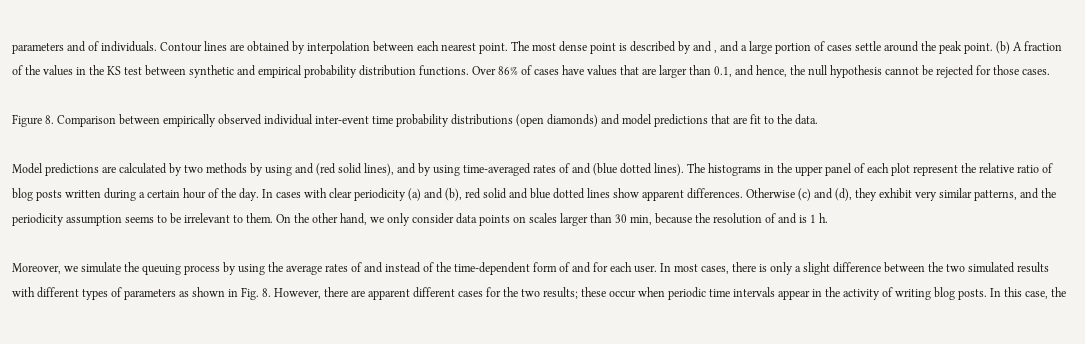parameters and of individuals. Contour lines are obtained by interpolation between each nearest point. The most dense point is described by and , and a large portion of cases settle around the peak point. (b) A fraction of the values in the KS test between synthetic and empirical probability distribution functions. Over 86% of cases have values that are larger than 0.1, and hence, the null hypothesis cannot be rejected for those cases.

Figure 8. Comparison between empirically observed individual inter-event time probability distributions (open diamonds) and model predictions that are fit to the data.

Model predictions are calculated by two methods by using and (red solid lines), and by using time-averaged rates of and (blue dotted lines). The histograms in the upper panel of each plot represent the relative ratio of blog posts written during a certain hour of the day. In cases with clear periodicity (a) and (b), red solid and blue dotted lines show apparent differences. Otherwise (c) and (d), they exhibit very similar patterns, and the periodicity assumption seems to be irrelevant to them. On the other hand, we only consider data points on scales larger than 30 min, because the resolution of and is 1 h.

Moreover, we simulate the queuing process by using the average rates of and instead of the time-dependent form of and for each user. In most cases, there is only a slight difference between the two simulated results with different types of parameters as shown in Fig. 8. However, there are apparent different cases for the two results; these occur when periodic time intervals appear in the activity of writing blog posts. In this case, the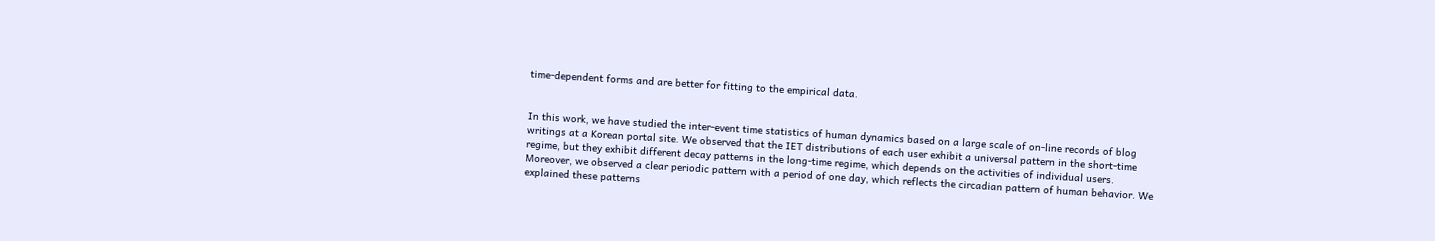time-dependent forms and are better for fitting to the empirical data.


In this work, we have studied the inter-event time statistics of human dynamics based on a large scale of on-line records of blog writings at a Korean portal site. We observed that the IET distributions of each user exhibit a universal pattern in the short-time regime, but they exhibit different decay patterns in the long-time regime, which depends on the activities of individual users. Moreover, we observed a clear periodic pattern with a period of one day, which reflects the circadian pattern of human behavior. We explained these patterns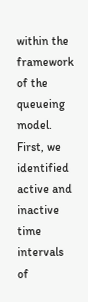within the framework of the queueing model. First, we identified active and inactive time intervals of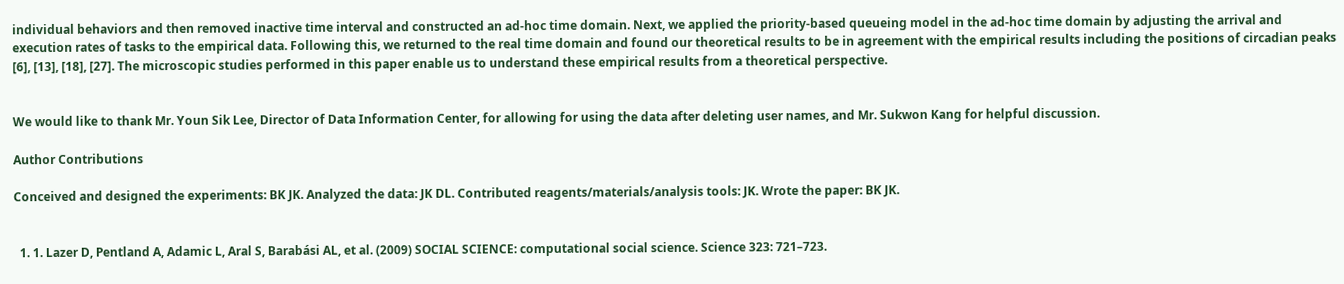individual behaviors and then removed inactive time interval and constructed an ad-hoc time domain. Next, we applied the priority-based queueing model in the ad-hoc time domain by adjusting the arrival and execution rates of tasks to the empirical data. Following this, we returned to the real time domain and found our theoretical results to be in agreement with the empirical results including the positions of circadian peaks [6], [13], [18], [27]. The microscopic studies performed in this paper enable us to understand these empirical results from a theoretical perspective.


We would like to thank Mr. Youn Sik Lee, Director of Data Information Center, for allowing for using the data after deleting user names, and Mr. Sukwon Kang for helpful discussion.

Author Contributions

Conceived and designed the experiments: BK JK. Analyzed the data: JK DL. Contributed reagents/materials/analysis tools: JK. Wrote the paper: BK JK.


  1. 1. Lazer D, Pentland A, Adamic L, Aral S, Barabási AL, et al. (2009) SOCIAL SCIENCE: computational social science. Science 323: 721–723.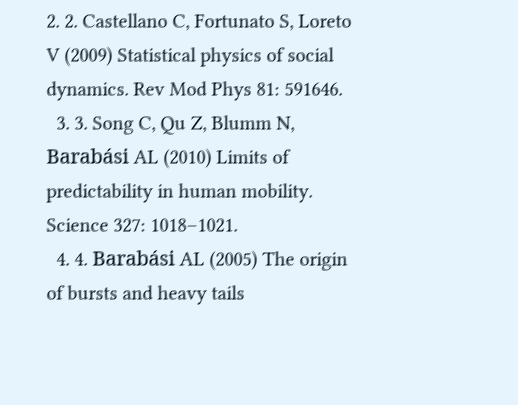2. 2. Castellano C, Fortunato S, Loreto V (2009) Statistical physics of social dynamics. Rev Mod Phys 81: 591646.
  3. 3. Song C, Qu Z, Blumm N, Barabási AL (2010) Limits of predictability in human mobility. Science 327: 1018–1021.
  4. 4. Barabási AL (2005) The origin of bursts and heavy tails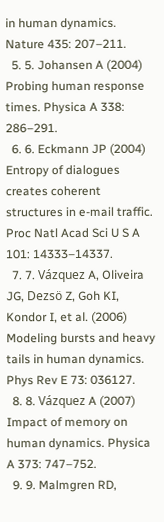in human dynamics. Nature 435: 207–211.
  5. 5. Johansen A (2004) Probing human response times. Physica A 338: 286–291.
  6. 6. Eckmann JP (2004) Entropy of dialogues creates coherent structures in e-mail traffic. Proc Natl Acad Sci U S A 101: 14333–14337.
  7. 7. Vázquez A, Oliveira JG, Dezsö Z, Goh KI, Kondor I, et al. (2006) Modeling bursts and heavy tails in human dynamics. Phys Rev E 73: 036127.
  8. 8. Vázquez A (2007) Impact of memory on human dynamics. Physica A 373: 747–752.
  9. 9. Malmgren RD,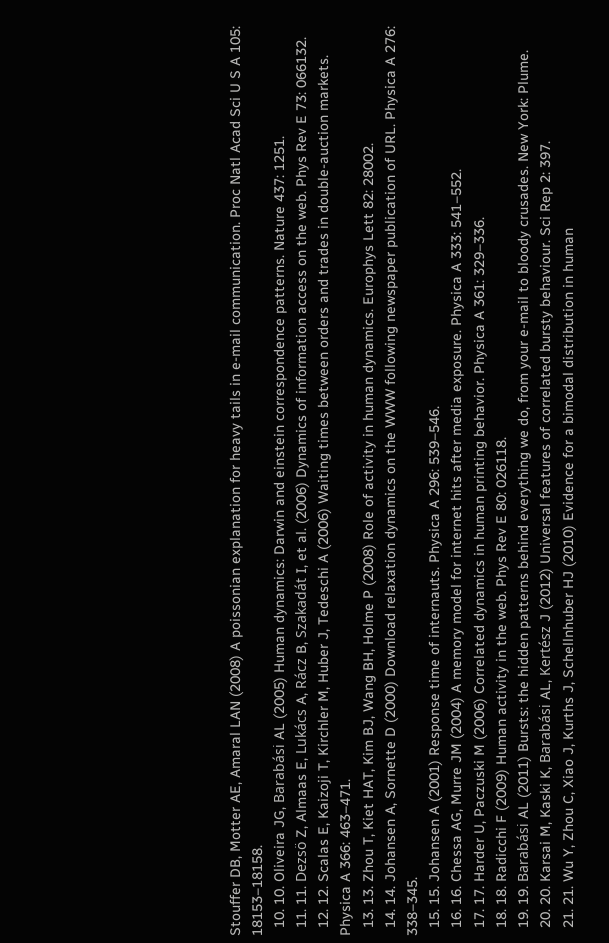Stouffer DB, Motter AE, Amaral LAN (2008) A poissonian explanation for heavy tails in e-mail communication. Proc Natl Acad Sci U S A 105: 18153–18158.
  10. 10. Oliveira JG, Barabási AL (2005) Human dynamics: Darwin and einstein correspondence patterns. Nature 437: 1251.
  11. 11. Dezsö Z, Almaas E, Lukács A, Rácz B, Szakadát I, et al. (2006) Dynamics of information access on the web. Phys Rev E 73: 066132.
  12. 12. Scalas E, Kaizoji T, Kirchler M, Huber J, Tedeschi A (2006) Waiting times between orders and trades in double-auction markets. Physica A 366: 463–471.
  13. 13. Zhou T, Kiet HAT, Kim BJ, Wang BH, Holme P (2008) Role of activity in human dynamics. Europhys Lett 82: 28002.
  14. 14. Johansen A, Sornette D (2000) Download relaxation dynamics on the WWW following newspaper publication of URL. Physica A 276: 338–345.
  15. 15. Johansen A (2001) Response time of internauts. Physica A 296: 539–546.
  16. 16. Chessa AG, Murre JM (2004) A memory model for internet hits after media exposure. Physica A 333: 541–552.
  17. 17. Harder U, Paczuski M (2006) Correlated dynamics in human printing behavior. Physica A 361: 329–336.
  18. 18. Radicchi F (2009) Human activity in the web. Phys Rev E 80: 026118.
  19. 19. Barabási AL (2011) Bursts: the hidden patterns behind everything we do, from your e-mail to bloody crusades. New York: Plume.
  20. 20. Karsai M, Kaski K, Barabási AL, Kertész J (2012) Universal features of correlated bursty behaviour. Sci Rep 2: 397.
  21. 21. Wu Y, Zhou C, Xiao J, Kurths J, Schellnhuber HJ (2010) Evidence for a bimodal distribution in human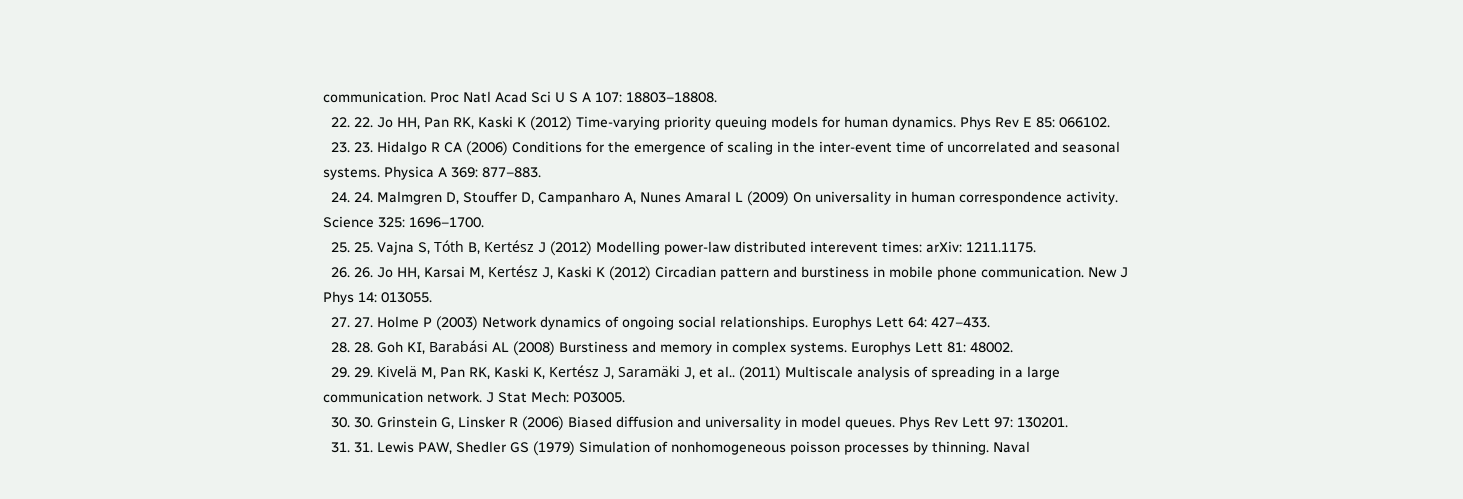communication. Proc Natl Acad Sci U S A 107: 18803–18808.
  22. 22. Jo HH, Pan RK, Kaski K (2012) Time-varying priority queuing models for human dynamics. Phys Rev E 85: 066102.
  23. 23. Hidalgo R CA (2006) Conditions for the emergence of scaling in the inter-event time of uncorrelated and seasonal systems. Physica A 369: 877–883.
  24. 24. Malmgren D, Stouffer D, Campanharo A, Nunes Amaral L (2009) On universality in human correspondence activity. Science 325: 1696–1700.
  25. 25. Vajna S, Tóth B, Kertész J (2012) Modelling power-law distributed interevent times: arXiv: 1211.1175.
  26. 26. Jo HH, Karsai M, Kertész J, Kaski K (2012) Circadian pattern and burstiness in mobile phone communication. New J Phys 14: 013055.
  27. 27. Holme P (2003) Network dynamics of ongoing social relationships. Europhys Lett 64: 427–433.
  28. 28. Goh KI, Barabási AL (2008) Burstiness and memory in complex systems. Europhys Lett 81: 48002.
  29. 29. Kivelä M, Pan RK, Kaski K, Kertész J, Saramäki J, et al.. (2011) Multiscale analysis of spreading in a large communication network. J Stat Mech: P03005.
  30. 30. Grinstein G, Linsker R (2006) Biased diffusion and universality in model queues. Phys Rev Lett 97: 130201.
  31. 31. Lewis PAW, Shedler GS (1979) Simulation of nonhomogeneous poisson processes by thinning. Naval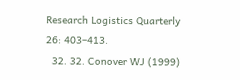Research Logistics Quarterly 26: 403–413.
  32. 32. Conover WJ (1999)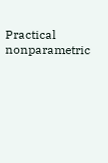Practical nonparametric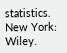statistics. New York: Wiley.